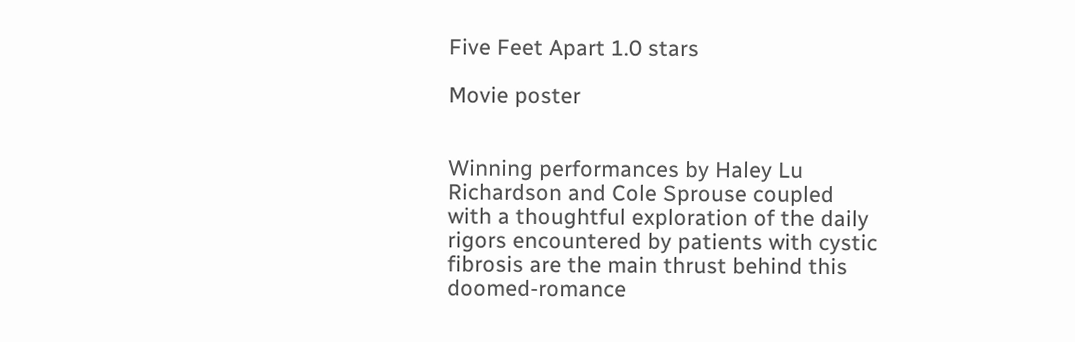Five Feet Apart 1.0 stars

Movie poster


Winning performances by Haley Lu Richardson and Cole Sprouse coupled with a thoughtful exploration of the daily rigors encountered by patients with cystic fibrosis are the main thrust behind this doomed-romance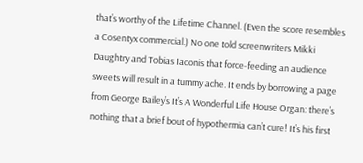that’s worthy of the Lifetime Channel. (Even the score resembles a Cosentyx commercial.) No one told screenwriters Mikki Daughtry and Tobias Iaconis that force-feeding an audience sweets will result in a tummy ache. It ends by borrowing a page from George Bailey’s It’s A Wonderful Life House Organ: there’s nothing that a brief bout of hypothermia can’t cure! It’s his first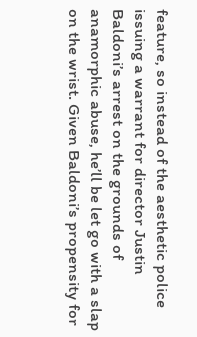feature, so instead of the aesthetic police issuing a warrant for director Justin Baldoni’s arrest on the grounds of anamorphic abuse, he’ll be let go with a slap on the wrist. Given Baldoni’s propensity for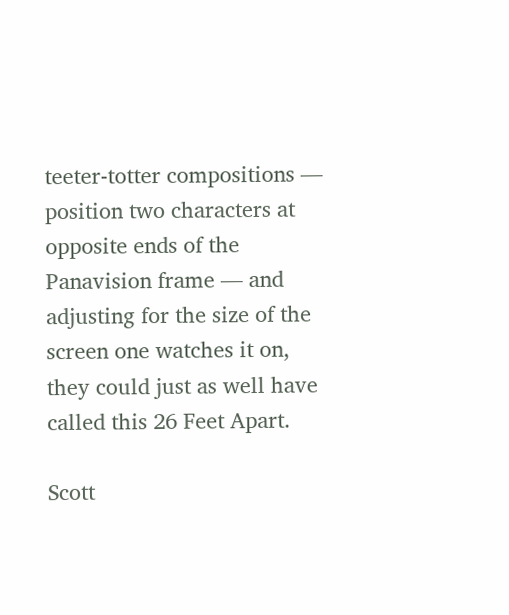teeter-totter compositions — position two characters at opposite ends of the Panavision frame — and adjusting for the size of the screen one watches it on, they could just as well have called this 26 Feet Apart.

Scott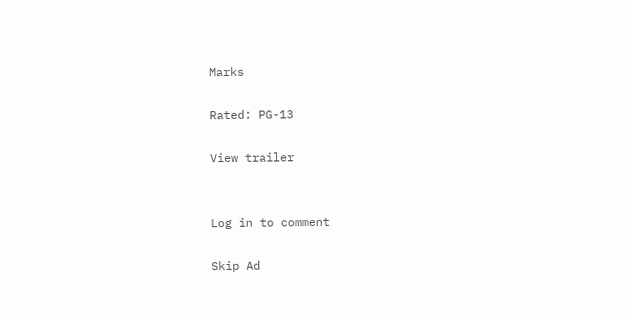Marks

Rated: PG-13

View trailer


Log in to comment

Skip Ad